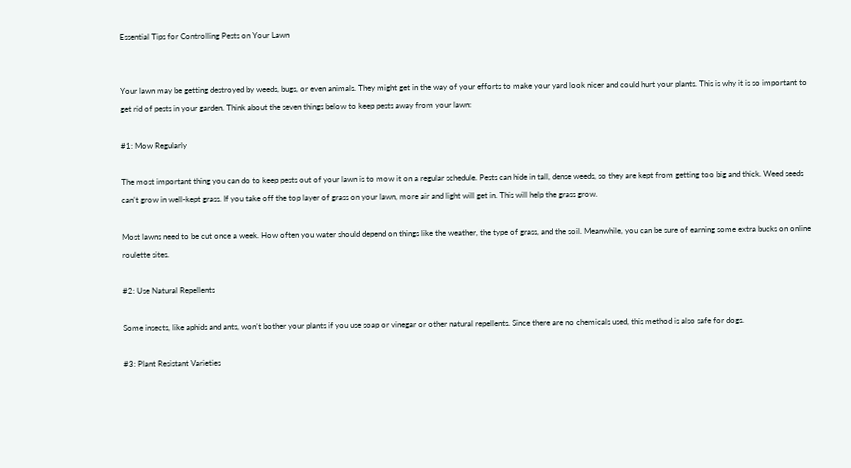Essential Tips for Controlling Pests on Your Lawn


Your lawn may be getting destroyed by weeds, bugs, or even animals. They might get in the way of your efforts to make your yard look nicer and could hurt your plants. This is why it is so important to get rid of pests in your garden. Think about the seven things below to keep pests away from your lawn:

#1: Mow Regularly

The most important thing you can do to keep pests out of your lawn is to mow it on a regular schedule. Pests can hide in tall, dense weeds, so they are kept from getting too big and thick. Weed seeds can’t grow in well-kept grass. If you take off the top layer of grass on your lawn, more air and light will get in. This will help the grass grow.

Most lawns need to be cut once a week. How often you water should depend on things like the weather, the type of grass, and the soil. Meanwhile, you can be sure of earning some extra bucks on online roulette sites.

#2: Use Natural Repellents

Some insects, like aphids and ants, won’t bother your plants if you use soap or vinegar or other natural repellents. Since there are no chemicals used, this method is also safe for dogs.

#3: Plant Resistant Varieties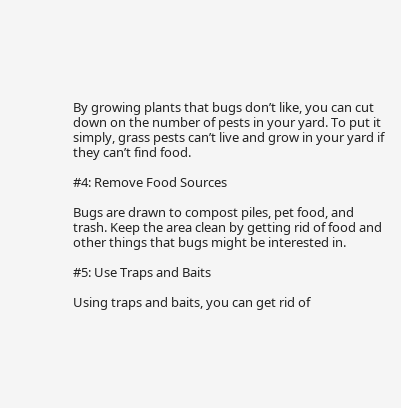By growing plants that bugs don’t like, you can cut down on the number of pests in your yard. To put it simply, grass pests can’t live and grow in your yard if they can’t find food.

#4: Remove Food Sources

Bugs are drawn to compost piles, pet food, and trash. Keep the area clean by getting rid of food and other things that bugs might be interested in.

#5: Use Traps and Baits

Using traps and baits, you can get rid of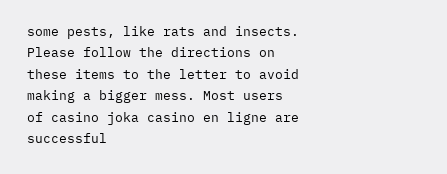some pests, like rats and insects. Please follow the directions on these items to the letter to avoid making a bigger mess. Most users of casino joka casino en ligne are successful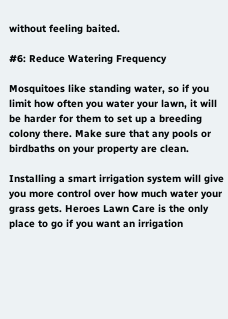without feeling baited.

#6: Reduce Watering Frequency

Mosquitoes like standing water, so if you limit how often you water your lawn, it will be harder for them to set up a breeding colony there. Make sure that any pools or birdbaths on your property are clean.

Installing a smart irrigation system will give you more control over how much water your grass gets. Heroes Lawn Care is the only place to go if you want an irrigation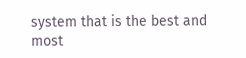system that is the best and most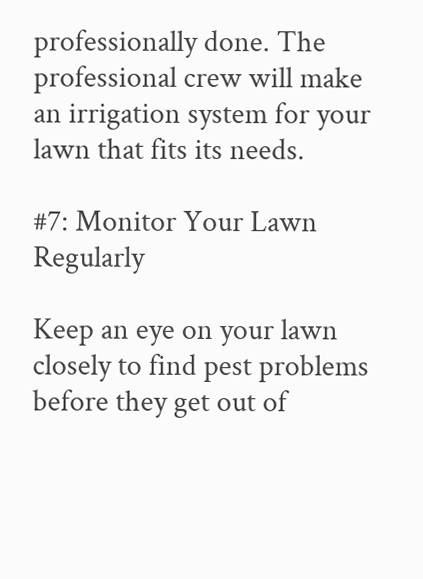professionally done. The professional crew will make an irrigation system for your lawn that fits its needs.

#7: Monitor Your Lawn Regularly

Keep an eye on your lawn closely to find pest problems before they get out of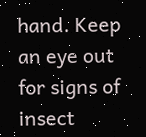hand. Keep an eye out for signs of insect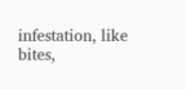infestation, like bites,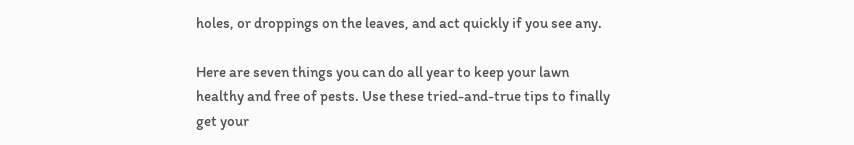holes, or droppings on the leaves, and act quickly if you see any.

Here are seven things you can do all year to keep your lawn healthy and free of pests. Use these tried-and-true tips to finally get your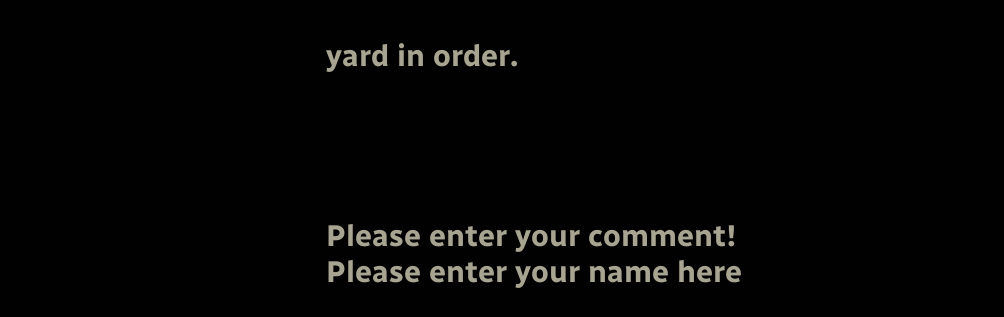yard in order.




Please enter your comment!
Please enter your name here